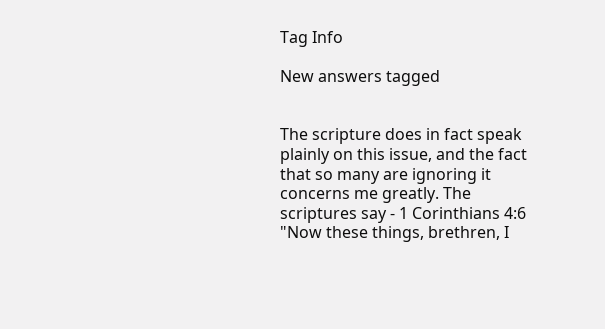Tag Info

New answers tagged


The scripture does in fact speak plainly on this issue, and the fact that so many are ignoring it concerns me greatly. The scriptures say - 1 Corinthians 4:6 "Now these things, brethren, I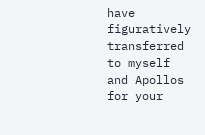have figuratively transferred to myself and Apollos for your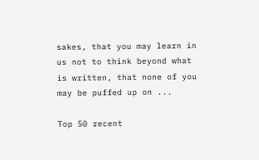sakes, that you may learn in us not to think beyond what is written, that none of you may be puffed up on ...

Top 50 recent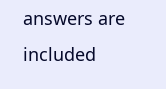answers are included